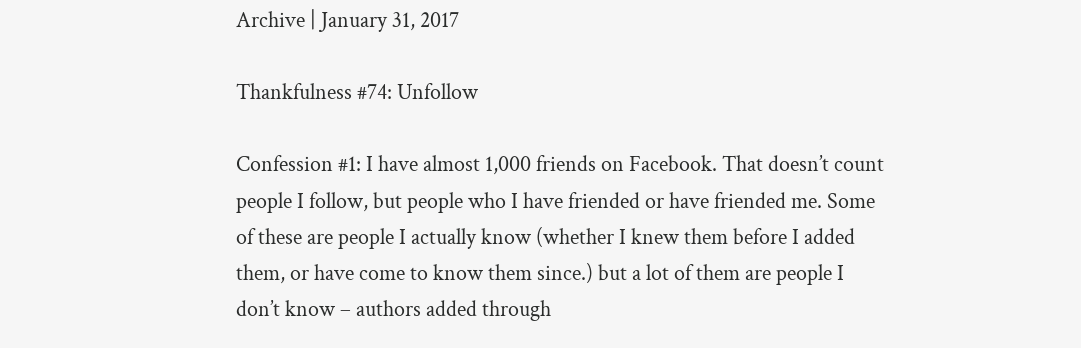Archive | January 31, 2017

Thankfulness #74: Unfollow

Confession #1: I have almost 1,000 friends on Facebook. That doesn’t count people I follow, but people who I have friended or have friended me. Some of these are people I actually know (whether I knew them before I added them, or have come to know them since.) but a lot of them are people I don’t know – authors added through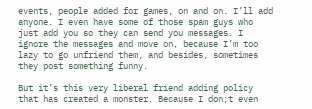events, people added for games, on and on. I’ll add anyone. I even have some of those spam guys who just add you so they can send you messages. I ignore the messages and move on, because I’m too lazy to go unfriend them, and besides, sometimes they post something funny.

But it’s this very liberal friend adding policy that has created a monster. Because I don;t even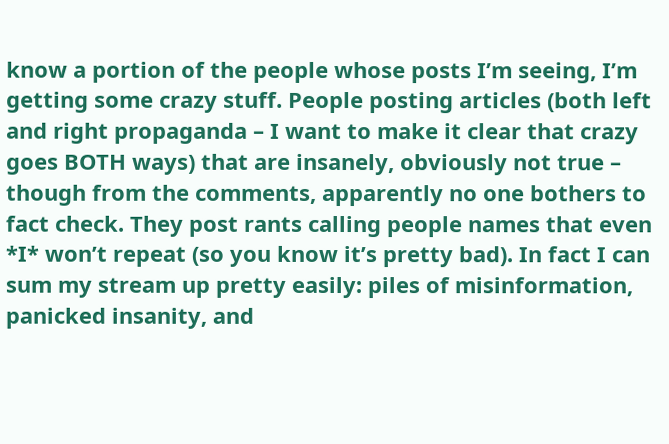know a portion of the people whose posts I’m seeing, I’m getting some crazy stuff. People posting articles (both left and right propaganda – I want to make it clear that crazy goes BOTH ways) that are insanely, obviously not true – though from the comments, apparently no one bothers to fact check. They post rants calling people names that even *I* won’t repeat (so you know it’s pretty bad). In fact I can sum my stream up pretty easily: piles of misinformation, panicked insanity, and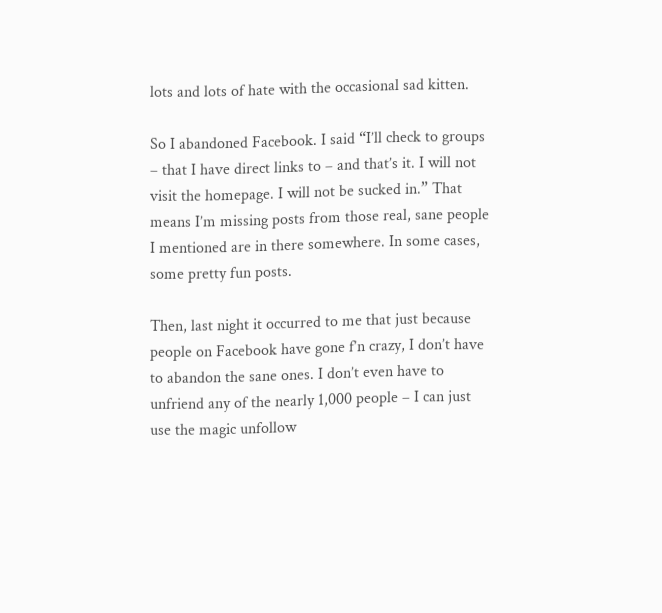lots and lots of hate with the occasional sad kitten.

So I abandoned Facebook. I said “I’ll check to groups – that I have direct links to – and that’s it. I will not visit the homepage. I will not be sucked in.” That means I’m missing posts from those real, sane people I mentioned are in there somewhere. In some cases, some pretty fun posts.

Then, last night it occurred to me that just because people on Facebook have gone f’n crazy, I don’t have to abandon the sane ones. I don’t even have to unfriend any of the nearly 1,000 people – I can just use the magic unfollow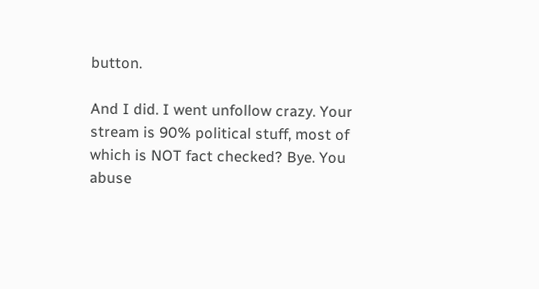button.

And I did. I went unfollow crazy. Your stream is 90% political stuff, most of which is NOT fact checked? Bye. You abuse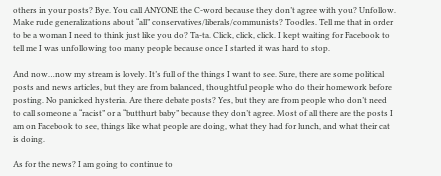others in your posts? Bye. You call ANYONE the C-word because they don’t agree with you? Unfollow. Make rude generalizations about “all” conservatives/liberals/communists? Toodles. Tell me that in order to be a woman I need to think just like you do? Ta-ta. Click, click, click. I kept waiting for Facebook to tell me I was unfollowing too many people because once I started it was hard to stop.

And now…now my stream is lovely. It’s full of the things I want to see. Sure, there are some political posts and news articles, but they are from balanced, thoughtful people who do their homework before posting. No panicked hysteria. Are there debate posts? Yes, but they are from people who don’t need to call someone a “racist” or a “butthurt baby” because they don’t agree. Most of all there are the posts I am on Facebook to see, things like what people are doing, what they had for lunch, and what their cat is doing.

As for the news? I am going to continue to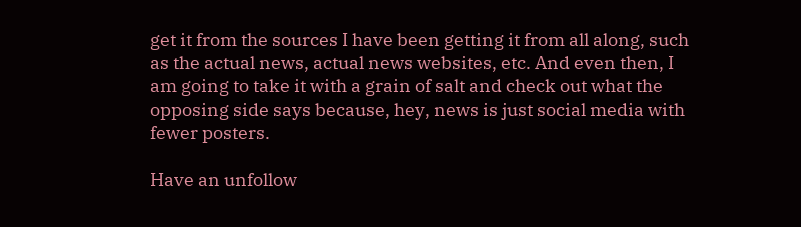get it from the sources I have been getting it from all along, such as the actual news, actual news websites, etc. And even then, I am going to take it with a grain of salt and check out what the opposing side says because, hey, news is just social media with fewer posters.

Have an unfollow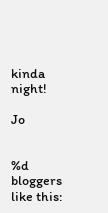kinda night!

Jo


%d bloggers like this: